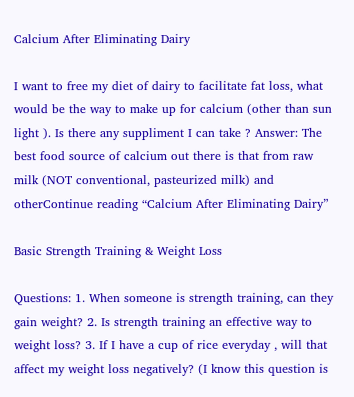Calcium After Eliminating Dairy

I want to free my diet of dairy to facilitate fat loss, what would be the way to make up for calcium (other than sun light ). Is there any suppliment I can take ? Answer: The best food source of calcium out there is that from raw milk (NOT conventional, pasteurized milk) and otherContinue reading “Calcium After Eliminating Dairy”

Basic Strength Training & Weight Loss

Questions: 1. When someone is strength training, can they gain weight? 2. Is strength training an effective way to weight loss? 3. If I have a cup of rice everyday , will that affect my weight loss negatively? (I know this question is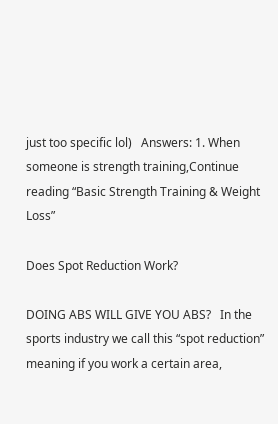just too specific lol)   Answers: 1. When someone is strength training,Continue reading “Basic Strength Training & Weight Loss”

Does Spot Reduction Work?

DOING ABS WILL GIVE YOU ABS?   In the sports industry we call this “spot reduction” meaning if you work a certain area,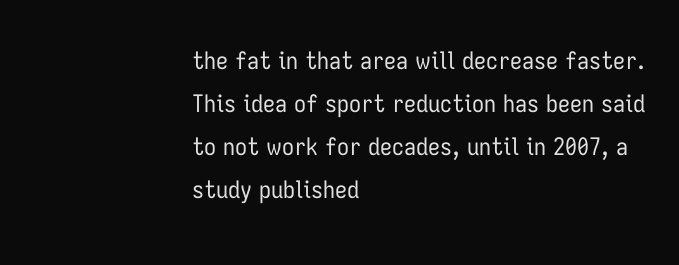the fat in that area will decrease faster. This idea of sport reduction has been said to not work for decades, until in 2007, a study published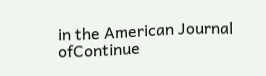in the American Journal ofContinue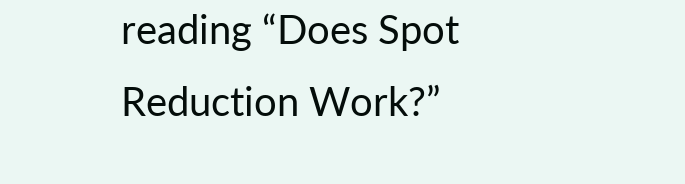reading “Does Spot Reduction Work?”